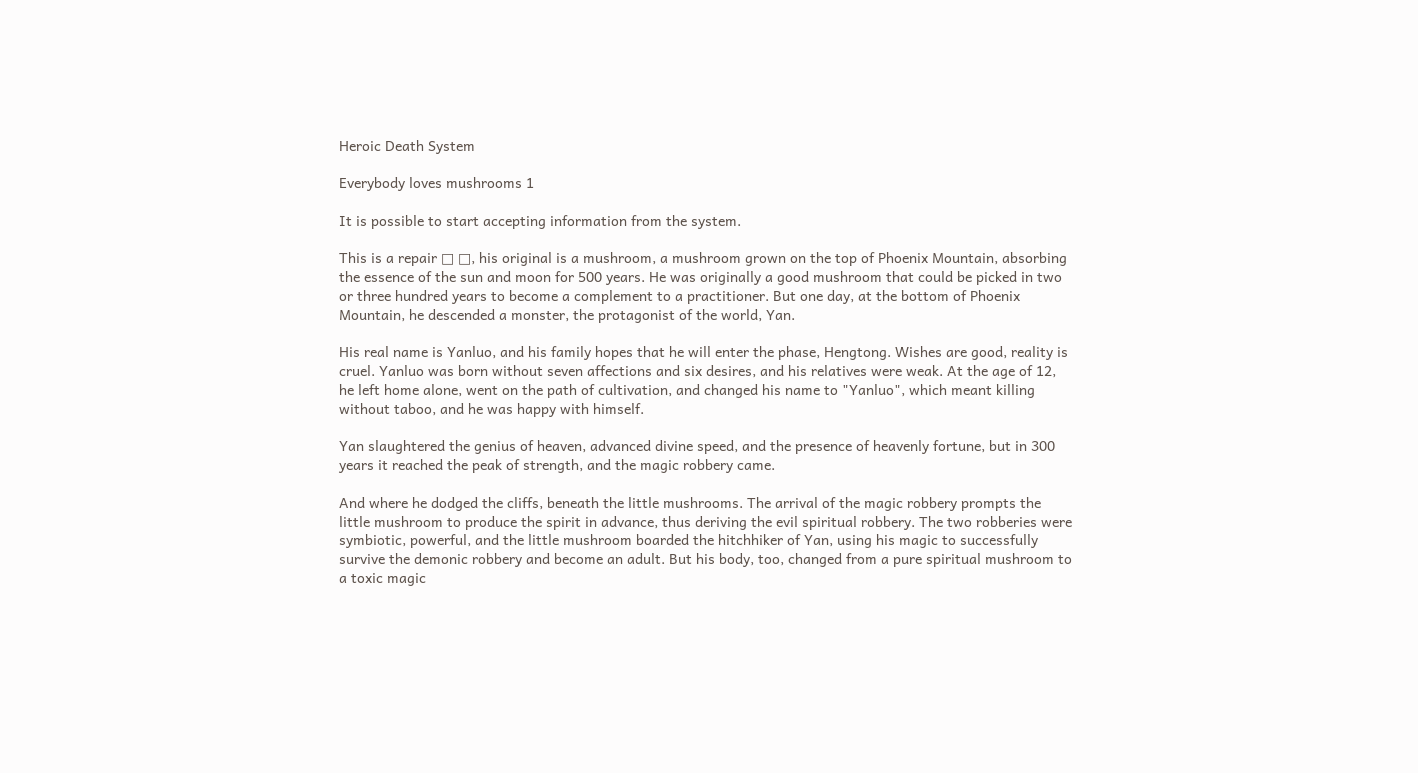Heroic Death System

Everybody loves mushrooms 1

It is possible to start accepting information from the system.

This is a repair □ □, his original is a mushroom, a mushroom grown on the top of Phoenix Mountain, absorbing the essence of the sun and moon for 500 years. He was originally a good mushroom that could be picked in two or three hundred years to become a complement to a practitioner. But one day, at the bottom of Phoenix Mountain, he descended a monster, the protagonist of the world, Yan.

His real name is Yanluo, and his family hopes that he will enter the phase, Hengtong. Wishes are good, reality is cruel. Yanluo was born without seven affections and six desires, and his relatives were weak. At the age of 12, he left home alone, went on the path of cultivation, and changed his name to "Yanluo", which meant killing without taboo, and he was happy with himself.

Yan slaughtered the genius of heaven, advanced divine speed, and the presence of heavenly fortune, but in 300 years it reached the peak of strength, and the magic robbery came.

And where he dodged the cliffs, beneath the little mushrooms. The arrival of the magic robbery prompts the little mushroom to produce the spirit in advance, thus deriving the evil spiritual robbery. The two robberies were symbiotic, powerful, and the little mushroom boarded the hitchhiker of Yan, using his magic to successfully survive the demonic robbery and become an adult. But his body, too, changed from a pure spiritual mushroom to a toxic magic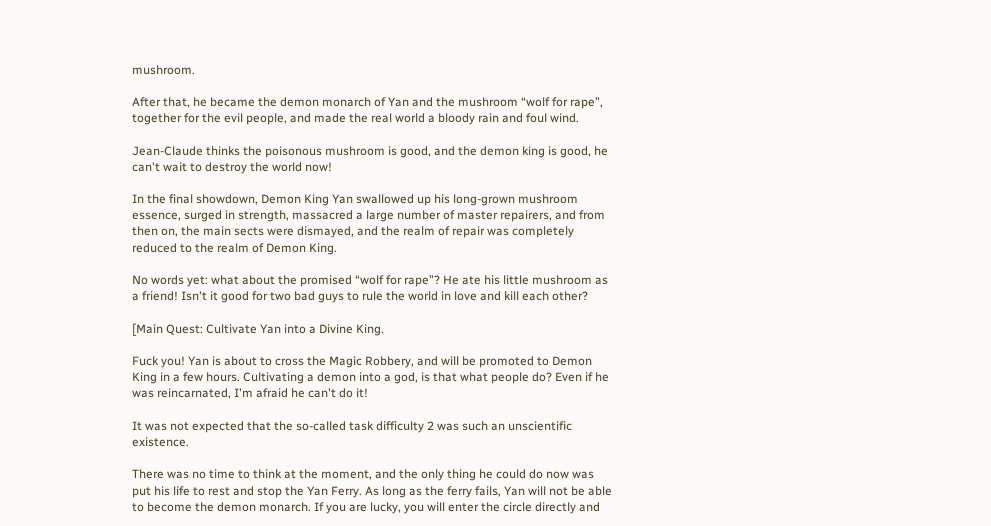mushroom.

After that, he became the demon monarch of Yan and the mushroom “wolf for rape”, together for the evil people, and made the real world a bloody rain and foul wind.

Jean-Claude thinks the poisonous mushroom is good, and the demon king is good, he can't wait to destroy the world now!

In the final showdown, Demon King Yan swallowed up his long-grown mushroom essence, surged in strength, massacred a large number of master repairers, and from then on, the main sects were dismayed, and the realm of repair was completely reduced to the realm of Demon King.

No words yet: what about the promised “wolf for rape”? He ate his little mushroom as a friend! Isn't it good for two bad guys to rule the world in love and kill each other?

[Main Quest: Cultivate Yan into a Divine King.

Fuck you! Yan is about to cross the Magic Robbery, and will be promoted to Demon King in a few hours. Cultivating a demon into a god, is that what people do? Even if he was reincarnated, I'm afraid he can't do it!

It was not expected that the so-called task difficulty 2 was such an unscientific existence.

There was no time to think at the moment, and the only thing he could do now was put his life to rest and stop the Yan Ferry. As long as the ferry fails, Yan will not be able to become the demon monarch. If you are lucky, you will enter the circle directly and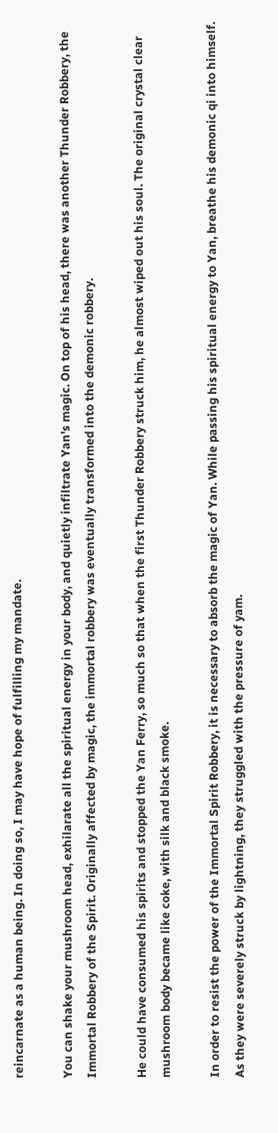reincarnate as a human being. In doing so, I may have hope of fulfilling my mandate.

You can shake your mushroom head, exhilarate all the spiritual energy in your body, and quietly infiltrate Yan's magic. On top of his head, there was another Thunder Robbery, the Immortal Robbery of the Spirit. Originally affected by magic, the immortal robbery was eventually transformed into the demonic robbery.

He could have consumed his spirits and stopped the Yan Ferry, so much so that when the first Thunder Robbery struck him, he almost wiped out his soul. The original crystal clear mushroom body became like coke, with silk and black smoke.

In order to resist the power of the Immortal Spirit Robbery, it is necessary to absorb the magic of Yan. While passing his spiritual energy to Yan, breathe his demonic qi into himself. As they were severely struck by lightning, they struggled with the pressure of yam.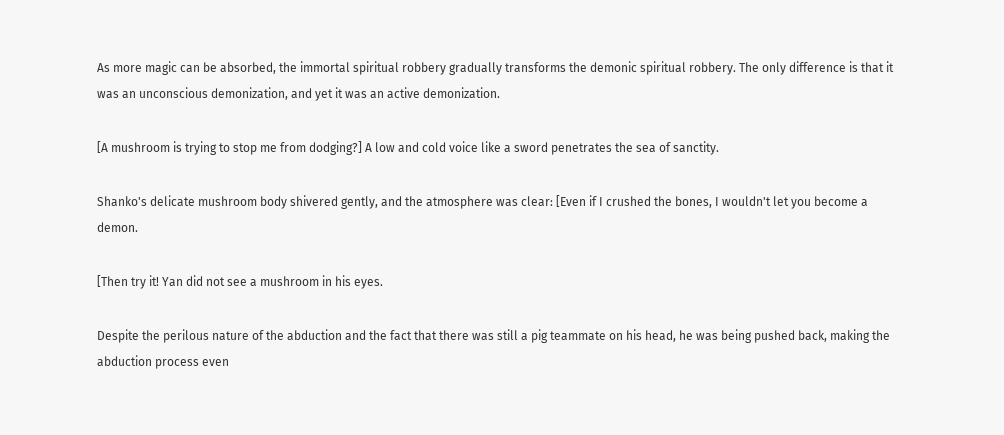As more magic can be absorbed, the immortal spiritual robbery gradually transforms the demonic spiritual robbery. The only difference is that it was an unconscious demonization, and yet it was an active demonization.

[A mushroom is trying to stop me from dodging?] A low and cold voice like a sword penetrates the sea of sanctity.

Shanko's delicate mushroom body shivered gently, and the atmosphere was clear: [Even if I crushed the bones, I wouldn't let you become a demon.

[Then try it! Yan did not see a mushroom in his eyes.

Despite the perilous nature of the abduction and the fact that there was still a pig teammate on his head, he was being pushed back, making the abduction process even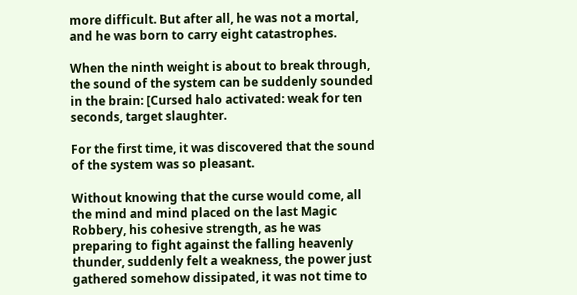more difficult. But after all, he was not a mortal, and he was born to carry eight catastrophes.

When the ninth weight is about to break through, the sound of the system can be suddenly sounded in the brain: [Cursed halo activated: weak for ten seconds, target slaughter.

For the first time, it was discovered that the sound of the system was so pleasant.

Without knowing that the curse would come, all the mind and mind placed on the last Magic Robbery, his cohesive strength, as he was preparing to fight against the falling heavenly thunder, suddenly felt a weakness, the power just gathered somehow dissipated, it was not time to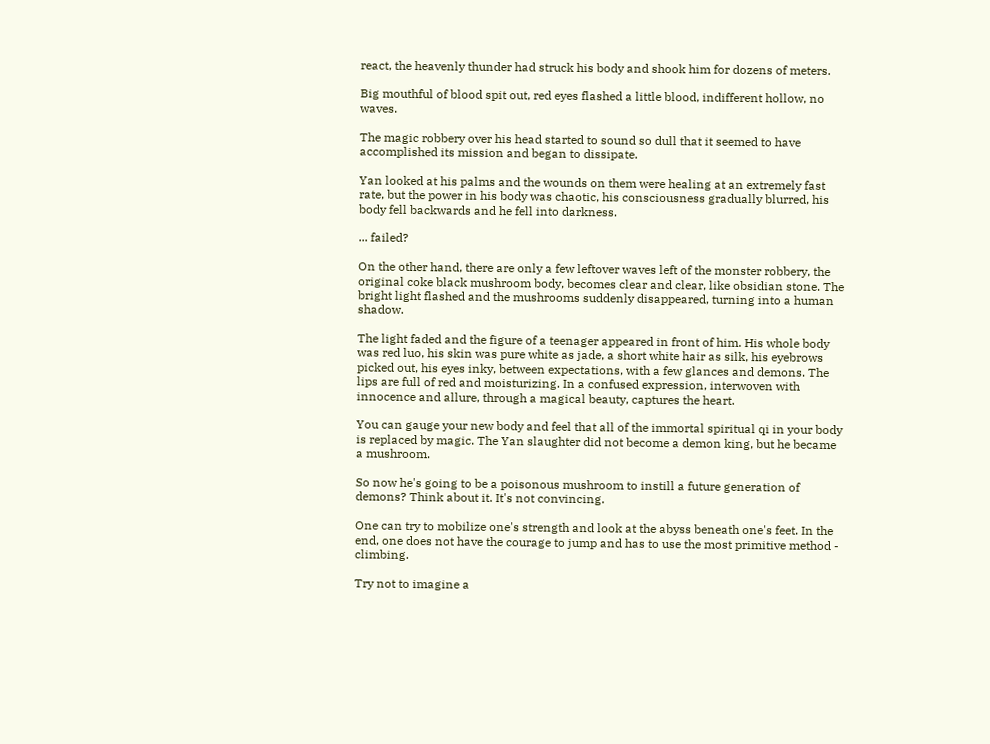react, the heavenly thunder had struck his body and shook him for dozens of meters.

Big mouthful of blood spit out, red eyes flashed a little blood, indifferent hollow, no waves.

The magic robbery over his head started to sound so dull that it seemed to have accomplished its mission and began to dissipate.

Yan looked at his palms and the wounds on them were healing at an extremely fast rate, but the power in his body was chaotic, his consciousness gradually blurred, his body fell backwards and he fell into darkness.

... failed?

On the other hand, there are only a few leftover waves left of the monster robbery, the original coke black mushroom body, becomes clear and clear, like obsidian stone. The bright light flashed and the mushrooms suddenly disappeared, turning into a human shadow.

The light faded and the figure of a teenager appeared in front of him. His whole body was red luo, his skin was pure white as jade, a short white hair as silk, his eyebrows picked out, his eyes inky, between expectations, with a few glances and demons. The lips are full of red and moisturizing. In a confused expression, interwoven with innocence and allure, through a magical beauty, captures the heart.

You can gauge your new body and feel that all of the immortal spiritual qi in your body is replaced by magic. The Yan slaughter did not become a demon king, but he became a mushroom.

So now he's going to be a poisonous mushroom to instill a future generation of demons? Think about it. It's not convincing.

One can try to mobilize one's strength and look at the abyss beneath one's feet. In the end, one does not have the courage to jump and has to use the most primitive method - climbing.

Try not to imagine a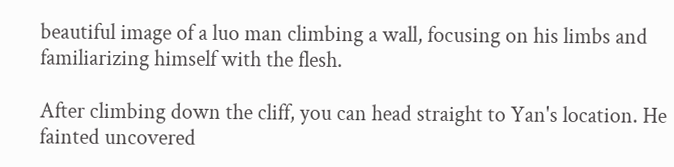beautiful image of a luo man climbing a wall, focusing on his limbs and familiarizing himself with the flesh.

After climbing down the cliff, you can head straight to Yan's location. He fainted uncovered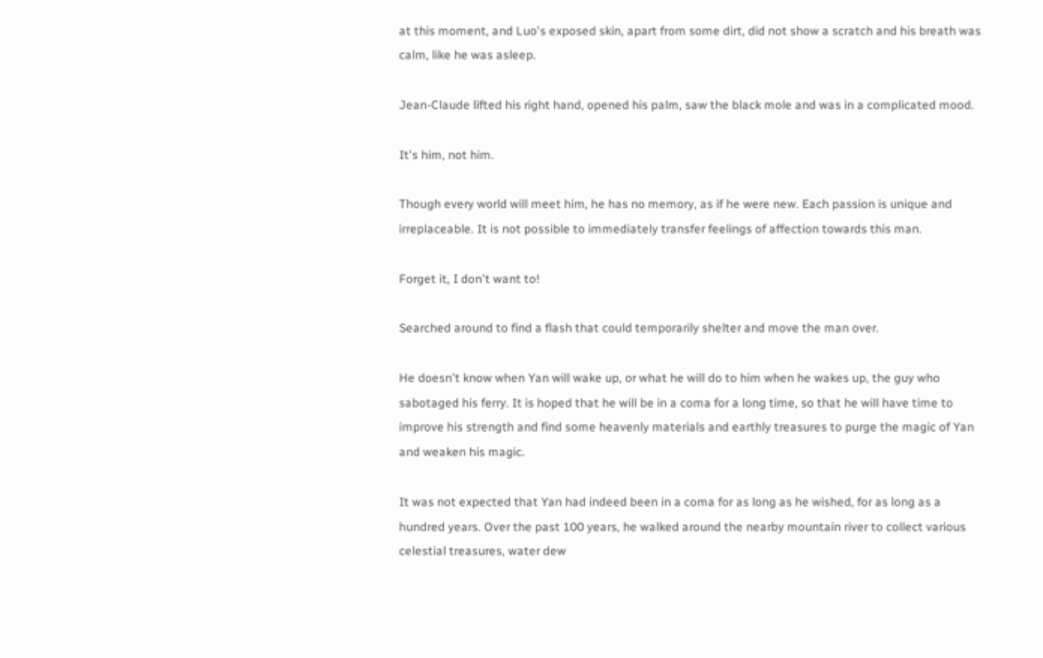at this moment, and Luo's exposed skin, apart from some dirt, did not show a scratch and his breath was calm, like he was asleep.

Jean-Claude lifted his right hand, opened his palm, saw the black mole and was in a complicated mood.

It's him, not him.

Though every world will meet him, he has no memory, as if he were new. Each passion is unique and irreplaceable. It is not possible to immediately transfer feelings of affection towards this man.

Forget it, I don't want to!

Searched around to find a flash that could temporarily shelter and move the man over.

He doesn't know when Yan will wake up, or what he will do to him when he wakes up, the guy who sabotaged his ferry. It is hoped that he will be in a coma for a long time, so that he will have time to improve his strength and find some heavenly materials and earthly treasures to purge the magic of Yan and weaken his magic.

It was not expected that Yan had indeed been in a coma for as long as he wished, for as long as a hundred years. Over the past 100 years, he walked around the nearby mountain river to collect various celestial treasures, water dew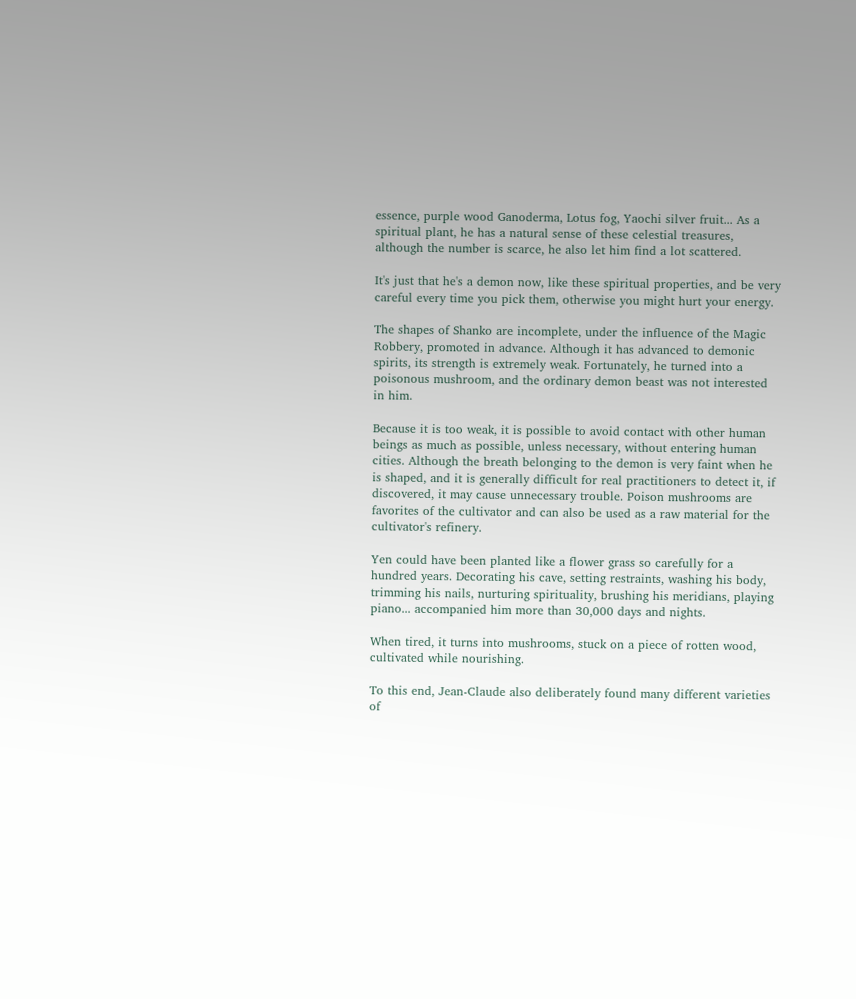essence, purple wood Ganoderma, Lotus fog, Yaochi silver fruit... As a spiritual plant, he has a natural sense of these celestial treasures, although the number is scarce, he also let him find a lot scattered.

It's just that he's a demon now, like these spiritual properties, and be very careful every time you pick them, otherwise you might hurt your energy.

The shapes of Shanko are incomplete, under the influence of the Magic Robbery, promoted in advance. Although it has advanced to demonic spirits, its strength is extremely weak. Fortunately, he turned into a poisonous mushroom, and the ordinary demon beast was not interested in him.

Because it is too weak, it is possible to avoid contact with other human beings as much as possible, unless necessary, without entering human cities. Although the breath belonging to the demon is very faint when he is shaped, and it is generally difficult for real practitioners to detect it, if discovered, it may cause unnecessary trouble. Poison mushrooms are favorites of the cultivator and can also be used as a raw material for the cultivator's refinery.

Yen could have been planted like a flower grass so carefully for a hundred years. Decorating his cave, setting restraints, washing his body, trimming his nails, nurturing spirituality, brushing his meridians, playing piano... accompanied him more than 30,000 days and nights.

When tired, it turns into mushrooms, stuck on a piece of rotten wood, cultivated while nourishing.

To this end, Jean-Claude also deliberately found many different varieties of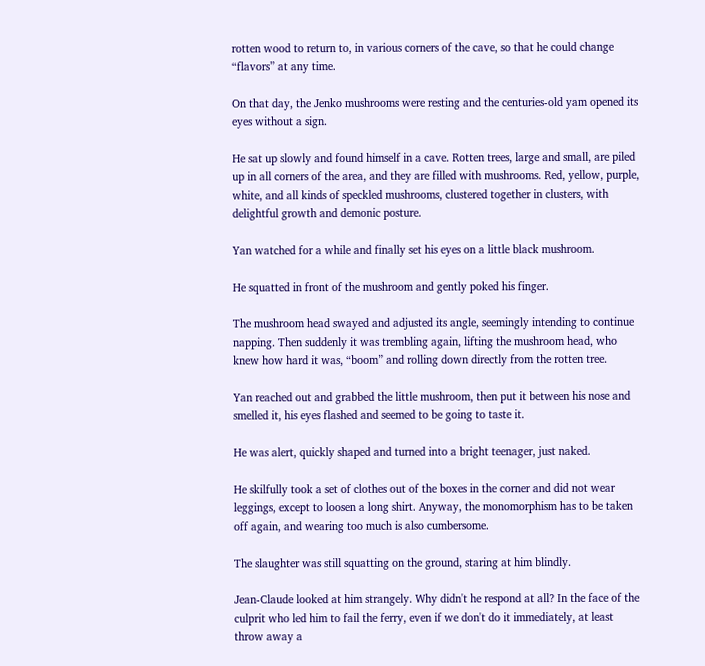rotten wood to return to, in various corners of the cave, so that he could change “flavors” at any time.

On that day, the Jenko mushrooms were resting and the centuries-old yam opened its eyes without a sign.

He sat up slowly and found himself in a cave. Rotten trees, large and small, are piled up in all corners of the area, and they are filled with mushrooms. Red, yellow, purple, white, and all kinds of speckled mushrooms, clustered together in clusters, with delightful growth and demonic posture.

Yan watched for a while and finally set his eyes on a little black mushroom.

He squatted in front of the mushroom and gently poked his finger.

The mushroom head swayed and adjusted its angle, seemingly intending to continue napping. Then suddenly it was trembling again, lifting the mushroom head, who knew how hard it was, “boom” and rolling down directly from the rotten tree.

Yan reached out and grabbed the little mushroom, then put it between his nose and smelled it, his eyes flashed and seemed to be going to taste it.

He was alert, quickly shaped and turned into a bright teenager, just naked.

He skilfully took a set of clothes out of the boxes in the corner and did not wear leggings, except to loosen a long shirt. Anyway, the monomorphism has to be taken off again, and wearing too much is also cumbersome.

The slaughter was still squatting on the ground, staring at him blindly.

Jean-Claude looked at him strangely. Why didn't he respond at all? In the face of the culprit who led him to fail the ferry, even if we don't do it immediately, at least throw away a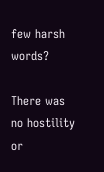few harsh words?

There was no hostility or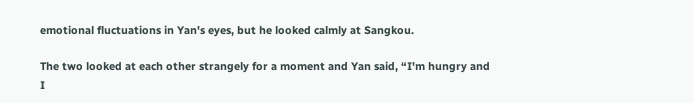emotional fluctuations in Yan's eyes, but he looked calmly at Sangkou.

The two looked at each other strangely for a moment and Yan said, “I'm hungry and I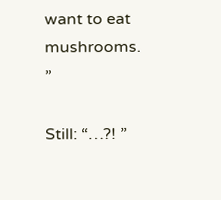want to eat mushrooms. ”

Still: “…?! ”